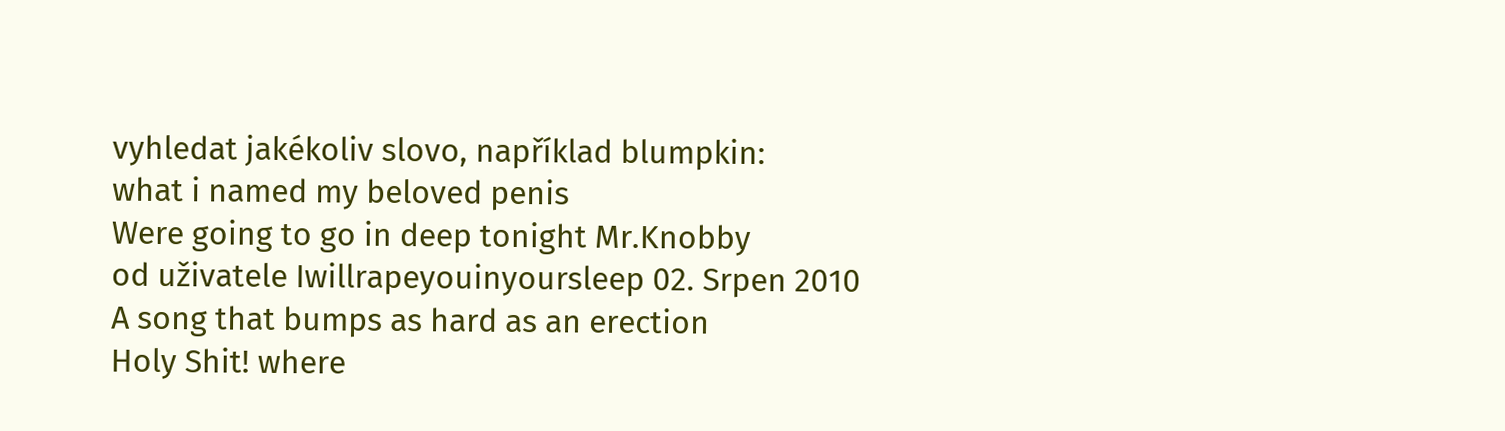vyhledat jakékoliv slovo, například blumpkin:
what i named my beloved penis
Were going to go in deep tonight Mr.Knobby
od uživatele Iwillrapeyouinyoursleep 02. Srpen 2010
A song that bumps as hard as an erection
Holy Shit! where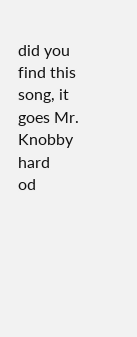did you find this song, it goes Mr. Knobby hard
od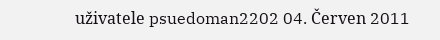uživatele psuedoman2202 04. Červen 2011